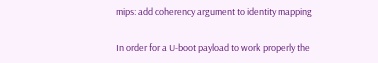mips: add coherency argument to identity mapping

In order for a U-boot payload to work properly the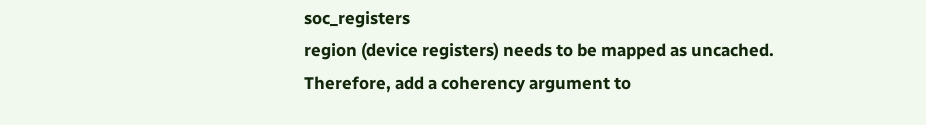soc_registers
region (device registers) needs to be mapped as uncached.
Therefore, add a coherency argument to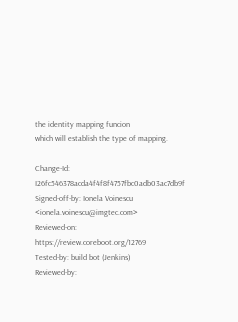the identity mapping funcion
which will establish the type of mapping.

Change-Id: I26fc546378acda4f4f8f4757fbc0adb03ac7db9f
Signed-off-by: Ionela Voinescu <ionela.voinescu@imgtec.com>
Reviewed-on: https://review.coreboot.org/12769
Tested-by: build bot (Jenkins)
Reviewed-by: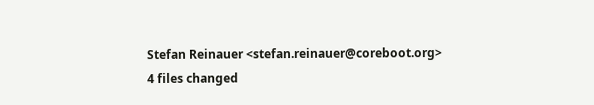Stefan Reinauer <stefan.reinauer@coreboot.org>
4 files changed